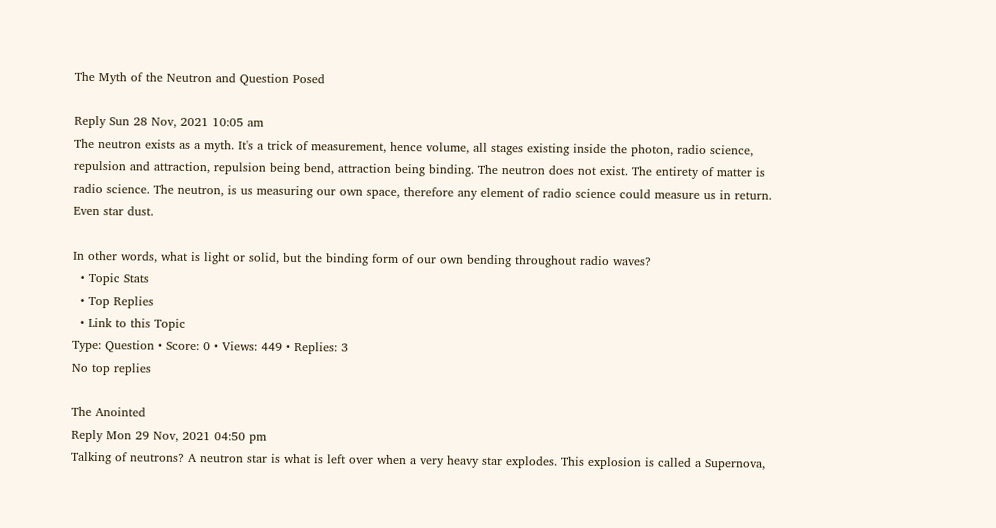The Myth of the Neutron and Question Posed

Reply Sun 28 Nov, 2021 10:05 am
The neutron exists as a myth. It's a trick of measurement, hence volume, all stages existing inside the photon, radio science, repulsion and attraction, repulsion being bend, attraction being binding. The neutron does not exist. The entirety of matter is radio science. The neutron, is us measuring our own space, therefore any element of radio science could measure us in return. Even star dust.

In other words, what is light or solid, but the binding form of our own bending throughout radio waves?
  • Topic Stats
  • Top Replies
  • Link to this Topic
Type: Question • Score: 0 • Views: 449 • Replies: 3
No top replies

The Anointed
Reply Mon 29 Nov, 2021 04:50 pm
Talking of neutrons? A neutron star is what is left over when a very heavy star explodes. This explosion is called a Supernova,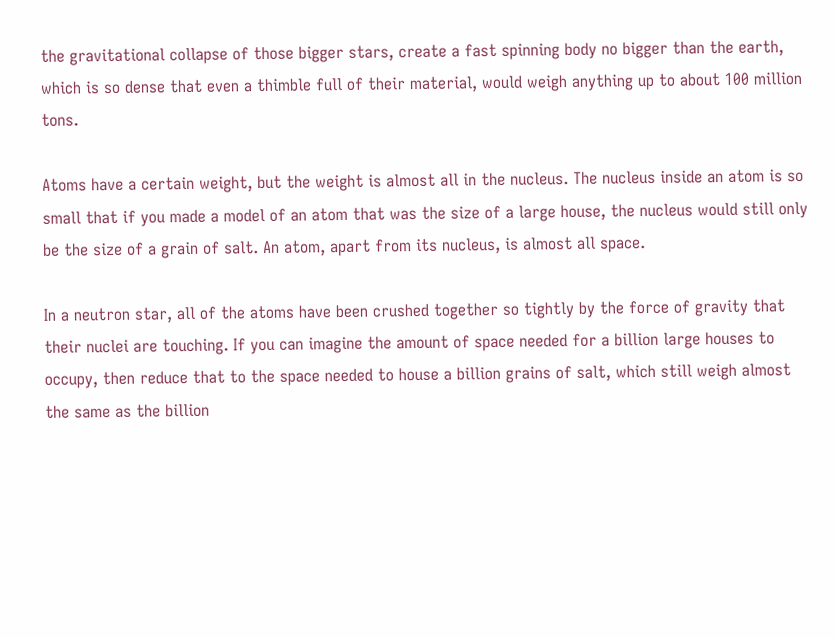the gravitational collapse of those bigger stars, create a fast spinning body no bigger than the earth, which is so dense that even a thimble full of their material, would weigh anything up to about 100 million tons.

Atoms have a certain weight, but the weight is almost all in the nucleus. The nucleus inside an atom is so small that if you made a model of an atom that was the size of a large house, the nucleus would still only be the size of a grain of salt. An atom, apart from its nucleus, is almost all space.

In a neutron star, all of the atoms have been crushed together so tightly by the force of gravity that their nuclei are touching. If you can imagine the amount of space needed for a billion large houses to occupy, then reduce that to the space needed to house a billion grains of salt, which still weigh almost the same as the billion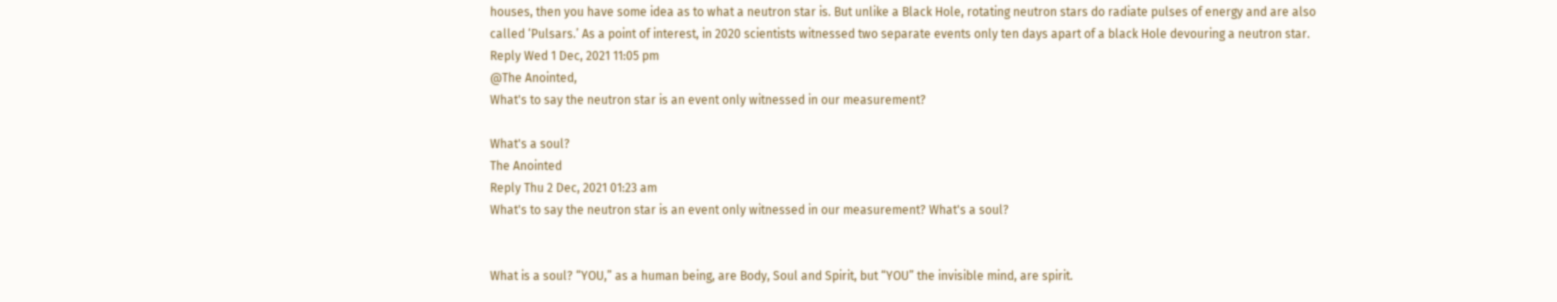houses, then you have some idea as to what a neutron star is. But unlike a Black Hole, rotating neutron stars do radiate pulses of energy and are also called ‘Pulsars.’ As a point of interest, in 2020 scientists witnessed two separate events only ten days apart of a black Hole devouring a neutron star.
Reply Wed 1 Dec, 2021 11:05 pm
@The Anointed,
What's to say the neutron star is an event only witnessed in our measurement?

What's a soul?
The Anointed
Reply Thu 2 Dec, 2021 01:23 am
What's to say the neutron star is an event only witnessed in our measurement? What's a soul?


What is a soul? “YOU,” as a human being, are Body, Soul and Spirit, but “YOU” the invisible mind, are spirit.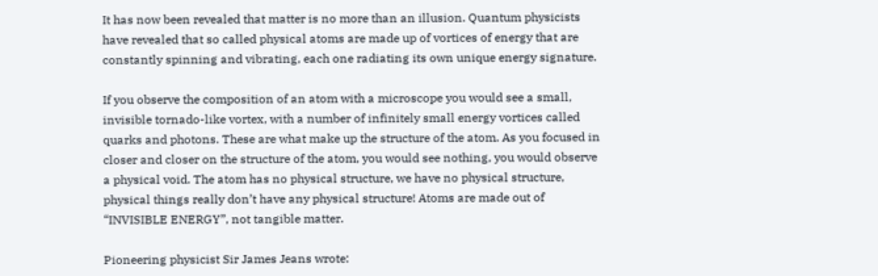It has now been revealed that matter is no more than an illusion. Quantum physicists have revealed that so called physical atoms are made up of vortices of energy that are constantly spinning and vibrating, each one radiating its own unique energy signature.

If you observe the composition of an atom with a microscope you would see a small, invisible tornado-like vortex, with a number of infinitely small energy vortices called quarks and photons. These are what make up the structure of the atom. As you focused in closer and closer on the structure of the atom, you would see nothing, you would observe a physical void. The atom has no physical structure, we have no physical structure, physical things really don’t have any physical structure! Atoms are made out of “INVISIBLE ENERGY”, not tangible matter.

Pioneering physicist Sir James Jeans wrote: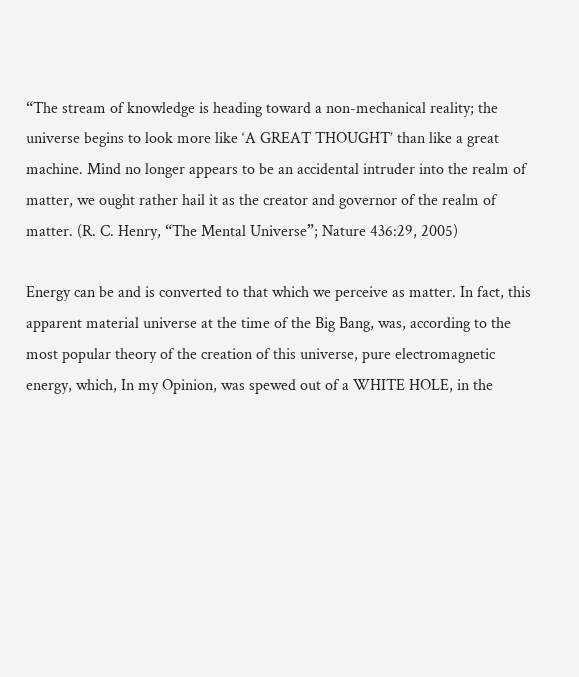“The stream of knowledge is heading toward a non-mechanical reality; the universe begins to look more like ‘A GREAT THOUGHT’ than like a great machine. Mind no longer appears to be an accidental intruder into the realm of matter, we ought rather hail it as the creator and governor of the realm of matter. (R. C. Henry, “The Mental Universe”; Nature 436:29, 2005)

Energy can be and is converted to that which we perceive as matter. In fact, this apparent material universe at the time of the Big Bang, was, according to the most popular theory of the creation of this universe, pure electromagnetic energy, which, In my Opinion, was spewed out of a WHITE HOLE, in the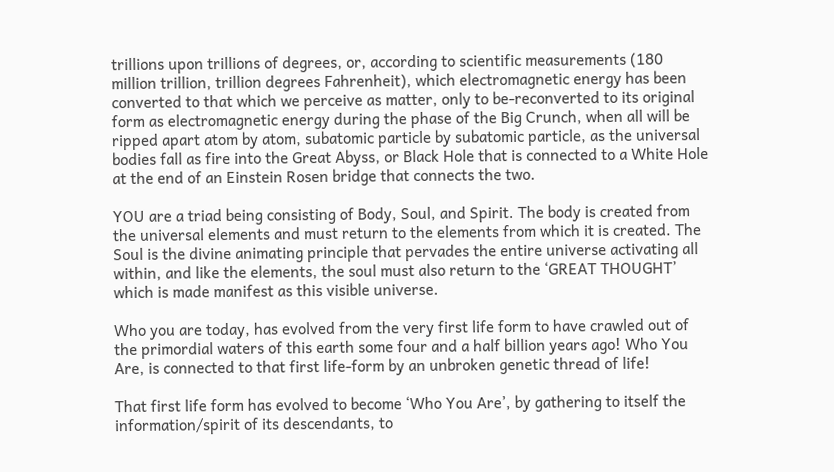trillions upon trillions of degrees, or, according to scientific measurements (180 million trillion, trillion degrees Fahrenheit), which electromagnetic energy has been converted to that which we perceive as matter, only to be-reconverted to its original form as electromagnetic energy during the phase of the Big Crunch, when all will be ripped apart atom by atom, subatomic particle by subatomic particle, as the universal bodies fall as fire into the Great Abyss, or Black Hole that is connected to a White Hole at the end of an Einstein Rosen bridge that connects the two.

YOU are a triad being consisting of Body, Soul, and Spirit. The body is created from the universal elements and must return to the elements from which it is created. The Soul is the divine animating principle that pervades the entire universe activating all within, and like the elements, the soul must also return to the ‘GREAT THOUGHT’ which is made manifest as this visible universe.

Who you are today, has evolved from the very first life form to have crawled out of the primordial waters of this earth some four and a half billion years ago! Who You Are, is connected to that first life-form by an unbroken genetic thread of life!

That first life form has evolved to become ‘Who You Are’, by gathering to itself the information/spirit of its descendants, to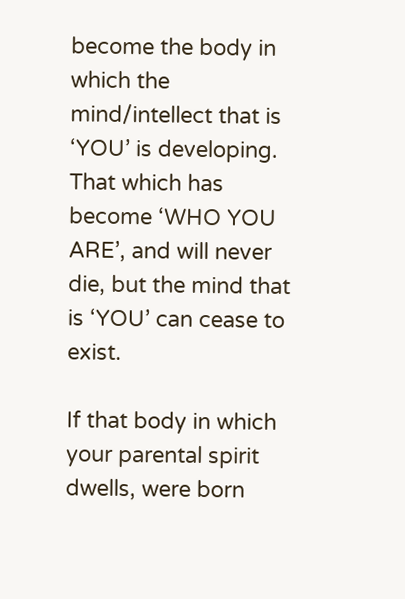become the body in which the mind/intellect that is ‘YOU’ is developing. That which has become ‘WHO YOU ARE’, and will never die, but the mind that is ‘YOU’ can cease to exist.

If that body in which your parental spirit dwells, were born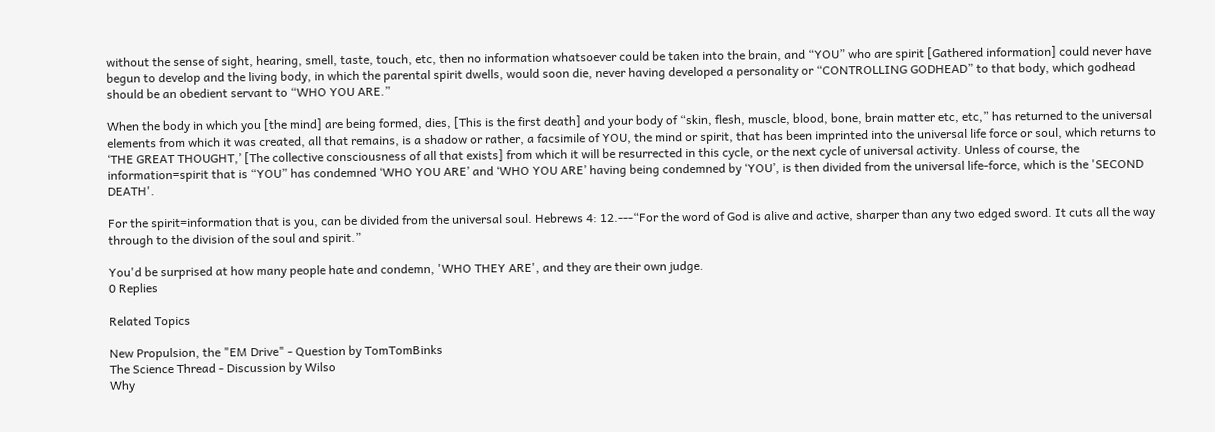without the sense of sight, hearing, smell, taste, touch, etc, then no information whatsoever could be taken into the brain, and “YOU” who are spirit [Gathered information] could never have begun to develop and the living body, in which the parental spirit dwells, would soon die, never having developed a personality or “CONTROLLING GODHEAD” to that body, which godhead should be an obedient servant to “WHO YOU ARE.”

When the body in which you [the mind] are being formed, dies, [This is the first death] and your body of “skin, flesh, muscle, blood, bone, brain matter etc, etc,” has returned to the universal elements from which it was created, all that remains, is a shadow or rather, a facsimile of YOU, the mind or spirit, that has been imprinted into the universal life force or soul, which returns to ‘THE GREAT THOUGHT,’ [The collective consciousness of all that exists] from which it will be resurrected in this cycle, or the next cycle of universal activity. Unless of course, the information=spirit that is “YOU” has condemned ‘WHO YOU ARE’ and ‘WHO YOU ARE’ having being condemned by ‘YOU’, is then divided from the universal life-force, which is the 'SECOND DEATH'.

For the spirit=information that is you, can be divided from the universal soul. Hebrews 4: 12.---“For the word of God is alive and active, sharper than any two edged sword. It cuts all the way through to the division of the soul and spirit.”

You'd be surprised at how many people hate and condemn, 'WHO THEY ARE', and they are their own judge.
0 Replies

Related Topics

New Propulsion, the "EM Drive" - Question by TomTomBinks
The Science Thread - Discussion by Wilso
Why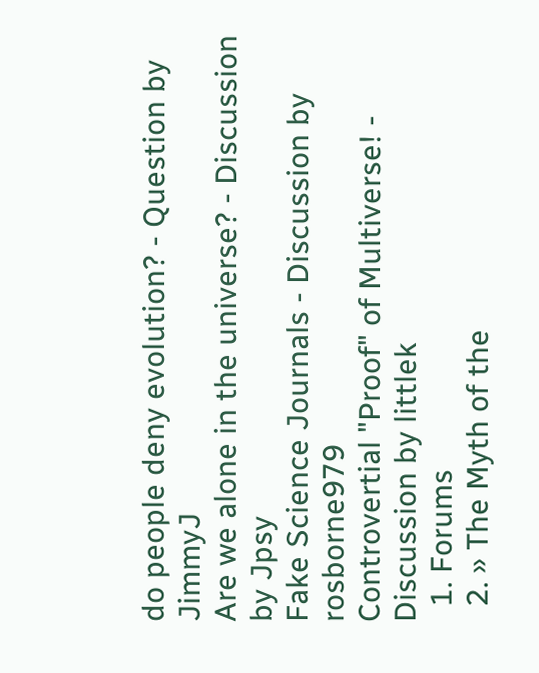do people deny evolution? - Question by JimmyJ
Are we alone in the universe? - Discussion by Jpsy
Fake Science Journals - Discussion by rosborne979
Controvertial "Proof" of Multiverse! - Discussion by littlek
  1. Forums
  2. » The Myth of the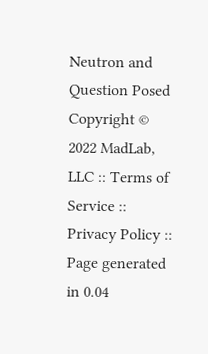Neutron and Question Posed
Copyright © 2022 MadLab, LLC :: Terms of Service :: Privacy Policy :: Page generated in 0.04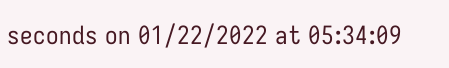seconds on 01/22/2022 at 05:34:09